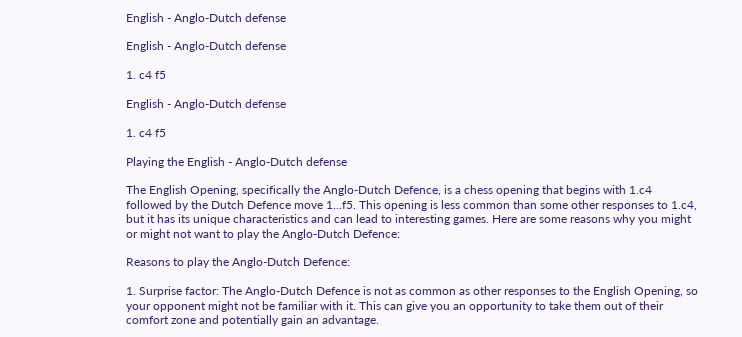English - Anglo-Dutch defense

English - Anglo-Dutch defense

1. c4 f5

English - Anglo-Dutch defense

1. c4 f5

Playing the English - Anglo-Dutch defense

The English Opening, specifically the Anglo-Dutch Defence, is a chess opening that begins with 1.c4 followed by the Dutch Defence move 1...f5. This opening is less common than some other responses to 1.c4, but it has its unique characteristics and can lead to interesting games. Here are some reasons why you might or might not want to play the Anglo-Dutch Defence:

Reasons to play the Anglo-Dutch Defence:

1. Surprise factor: The Anglo-Dutch Defence is not as common as other responses to the English Opening, so your opponent might not be familiar with it. This can give you an opportunity to take them out of their comfort zone and potentially gain an advantage.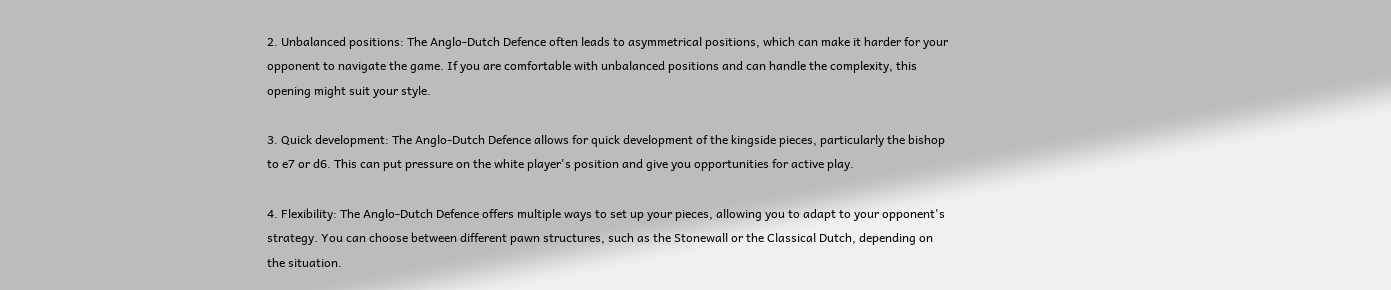2. Unbalanced positions: The Anglo-Dutch Defence often leads to asymmetrical positions, which can make it harder for your opponent to navigate the game. If you are comfortable with unbalanced positions and can handle the complexity, this opening might suit your style.

3. Quick development: The Anglo-Dutch Defence allows for quick development of the kingside pieces, particularly the bishop to e7 or d6. This can put pressure on the white player's position and give you opportunities for active play.

4. Flexibility: The Anglo-Dutch Defence offers multiple ways to set up your pieces, allowing you to adapt to your opponent's strategy. You can choose between different pawn structures, such as the Stonewall or the Classical Dutch, depending on the situation.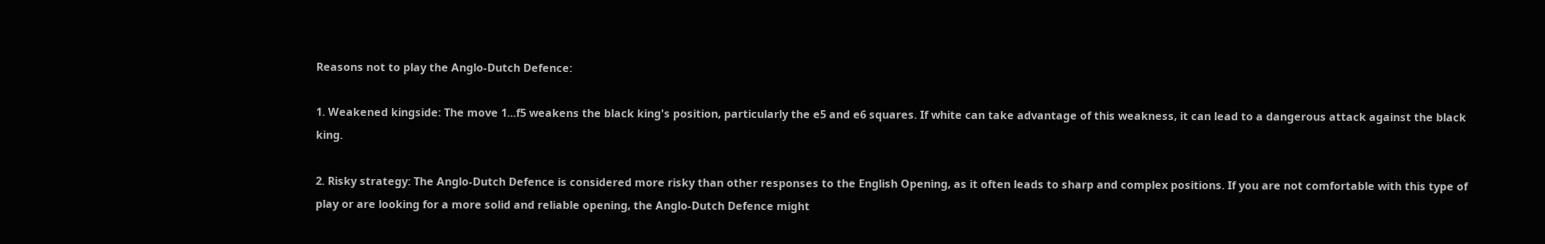Reasons not to play the Anglo-Dutch Defence:

1. Weakened kingside: The move 1...f5 weakens the black king's position, particularly the e5 and e6 squares. If white can take advantage of this weakness, it can lead to a dangerous attack against the black king.

2. Risky strategy: The Anglo-Dutch Defence is considered more risky than other responses to the English Opening, as it often leads to sharp and complex positions. If you are not comfortable with this type of play or are looking for a more solid and reliable opening, the Anglo-Dutch Defence might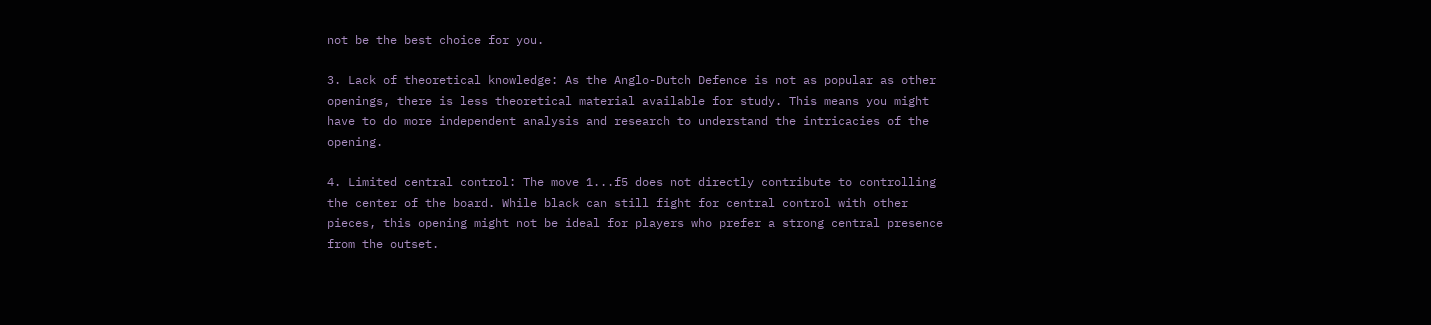not be the best choice for you.

3. Lack of theoretical knowledge: As the Anglo-Dutch Defence is not as popular as other openings, there is less theoretical material available for study. This means you might have to do more independent analysis and research to understand the intricacies of the opening.

4. Limited central control: The move 1...f5 does not directly contribute to controlling the center of the board. While black can still fight for central control with other pieces, this opening might not be ideal for players who prefer a strong central presence from the outset.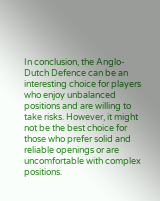In conclusion, the Anglo-Dutch Defence can be an interesting choice for players who enjoy unbalanced positions and are willing to take risks. However, it might not be the best choice for those who prefer solid and reliable openings or are uncomfortable with complex positions.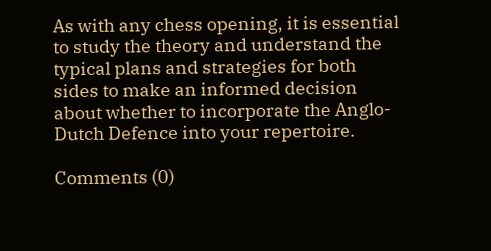As with any chess opening, it is essential to study the theory and understand the typical plans and strategies for both sides to make an informed decision about whether to incorporate the Anglo-Dutch Defence into your repertoire.

Comments (0)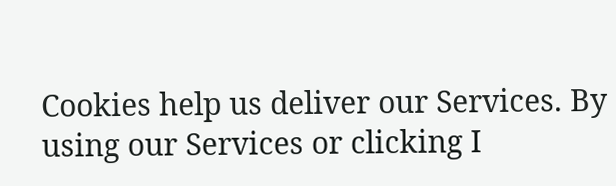Cookies help us deliver our Services. By using our Services or clicking I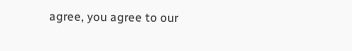agree, you agree to our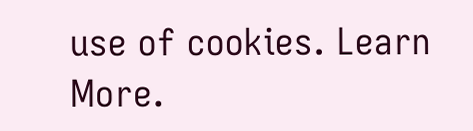use of cookies. Learn More.